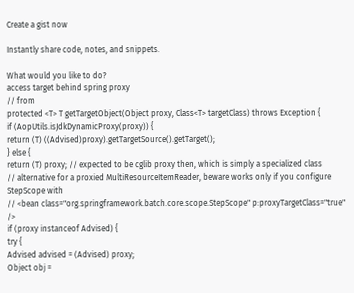Create a gist now

Instantly share code, notes, and snippets.

What would you like to do?
access target behind spring proxy
// from
protected <T> T getTargetObject(Object proxy, Class<T> targetClass) throws Exception {
if (AopUtils.isJdkDynamicProxy(proxy)) {
return (T) ((Advised)proxy).getTargetSource().getTarget();
} else {
return (T) proxy; // expected to be cglib proxy then, which is simply a specialized class
// alternative for a proxied MultiResourceItemReader, beware works only if you configure StepScope with
// <bean class="org.springframework.batch.core.scope.StepScope" p:proxyTargetClass="true" />
if (proxy instanceof Advised) {
try {
Advised advised = (Advised) proxy;
Object obj =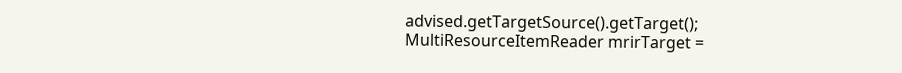advised.getTargetSource().getTarget();
MultiResourceItemReader mrirTarget =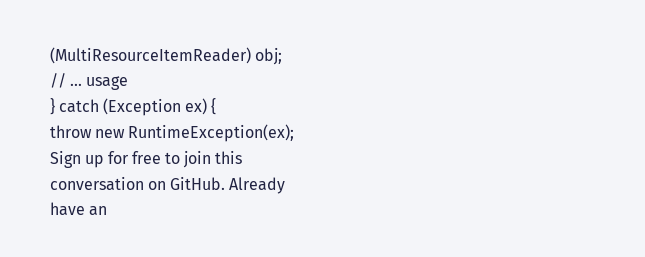(MultiResourceItemReader) obj;
// ... usage
} catch (Exception ex) {
throw new RuntimeException(ex);
Sign up for free to join this conversation on GitHub. Already have an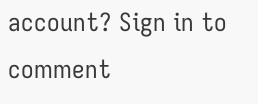account? Sign in to comment